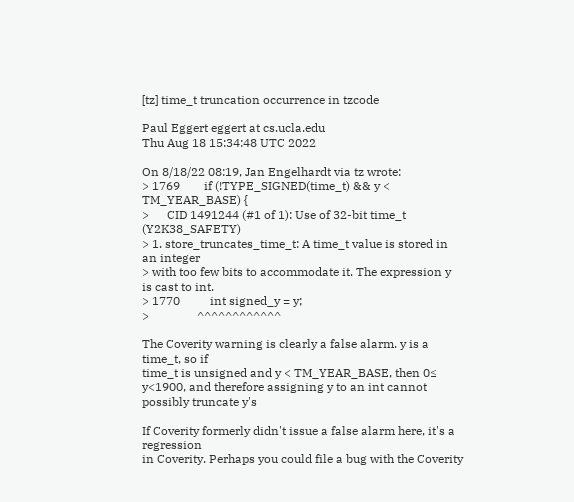[tz] time_t truncation occurrence in tzcode

Paul Eggert eggert at cs.ucla.edu
Thu Aug 18 15:34:48 UTC 2022

On 8/18/22 08:19, Jan Engelhardt via tz wrote:
> 1769        if (!TYPE_SIGNED(time_t) && y < TM_YEAR_BASE) {
>      CID 1491244 (#1 of 1): Use of 32-bit time_t (Y2K38_SAFETY)
> 1. store_truncates_time_t: A time_t value is stored in an integer
> with too few bits to accommodate it. The expression y is cast to int.
> 1770          int signed_y = y;
>                ^^^^^^^^^^^^

The Coverity warning is clearly a false alarm. y is a time_t, so if
time_t is unsigned and y < TM_YEAR_BASE, then 0≤
y<1900, and therefore assigning y to an int cannot possibly truncate y's

If Coverity formerly didn't issue a false alarm here, it's a regression
in Coverity. Perhaps you could file a bug with the Coverity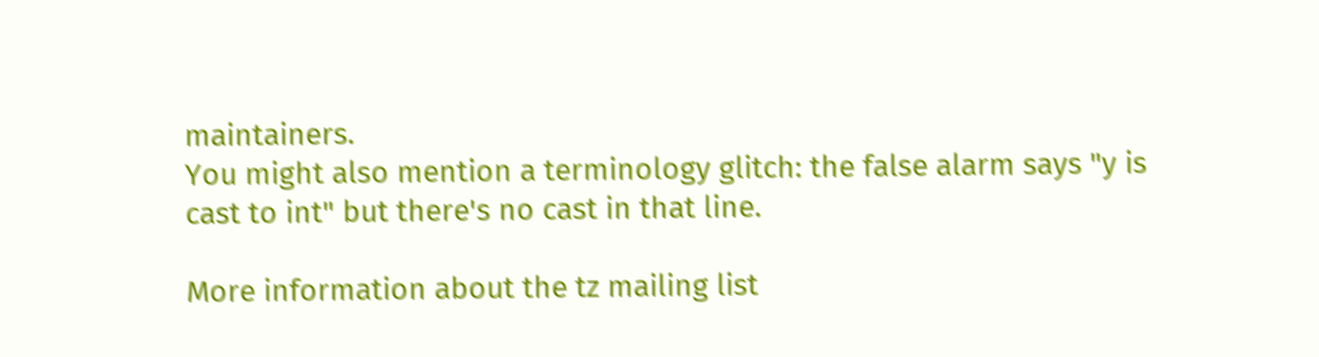maintainers.
You might also mention a terminology glitch: the false alarm says "y is
cast to int" but there's no cast in that line.

More information about the tz mailing list